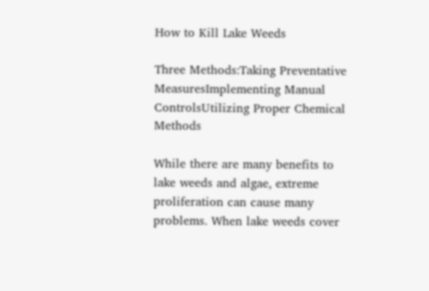How to Kill Lake Weeds

Three Methods:Taking Preventative MeasuresImplementing Manual ControlsUtilizing Proper Chemical Methods

While there are many benefits to lake weeds and algae, extreme proliferation can cause many problems. When lake weeds cover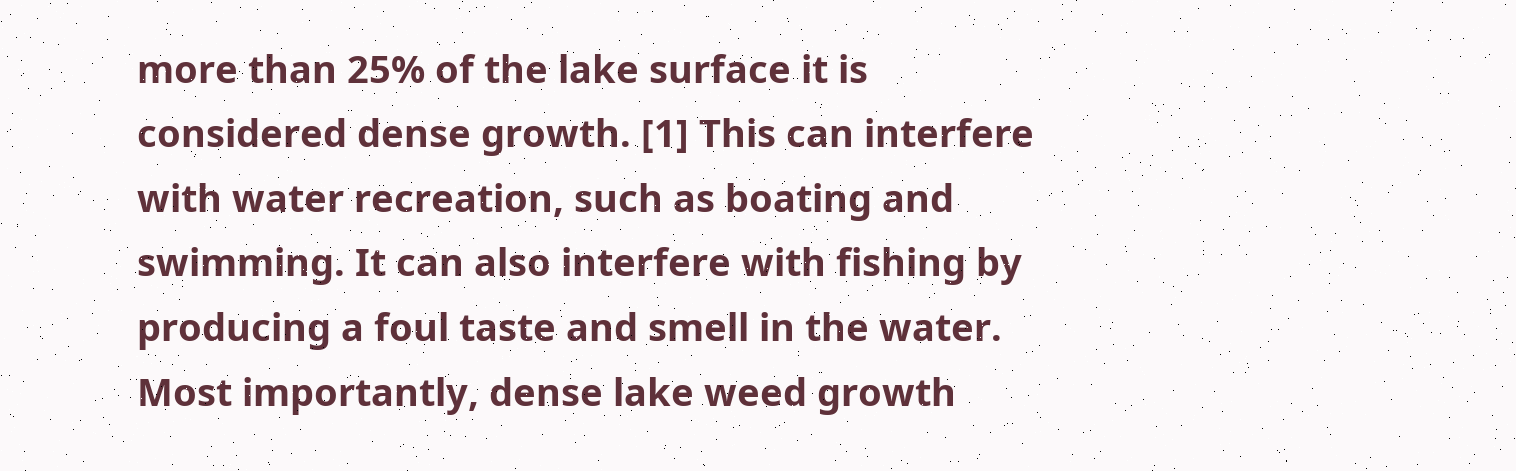more than 25% of the lake surface it is considered dense growth. [1] This can interfere with water recreation, such as boating and swimming. It can also interfere with fishing by producing a foul taste and smell in the water. Most importantly, dense lake weed growth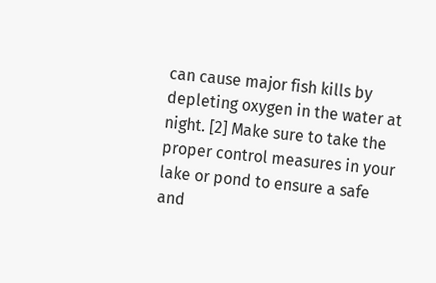can cause major fish kills by depleting oxygen in the water at night. [2] Make sure to take the proper control measures in your lake or pond to ensure a safe and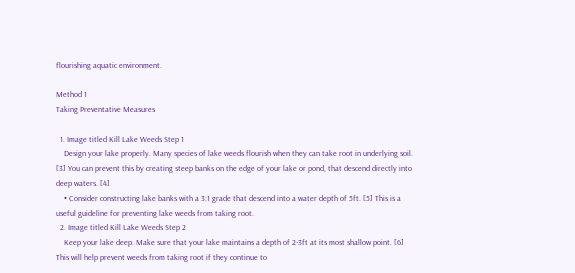flourishing aquatic environment.

Method 1
Taking Preventative Measures

  1. Image titled Kill Lake Weeds Step 1
    Design your lake properly. Many species of lake weeds flourish when they can take root in underlying soil. [3] You can prevent this by creating steep banks on the edge of your lake or pond, that descend directly into deep waters. [4]
    • Consider constructing lake banks with a 3:1 grade that descend into a water depth of 5ft. [5] This is a useful guideline for preventing lake weeds from taking root.
  2. Image titled Kill Lake Weeds Step 2
    Keep your lake deep. Make sure that your lake maintains a depth of 2-3ft at its most shallow point. [6] This will help prevent weeds from taking root if they continue to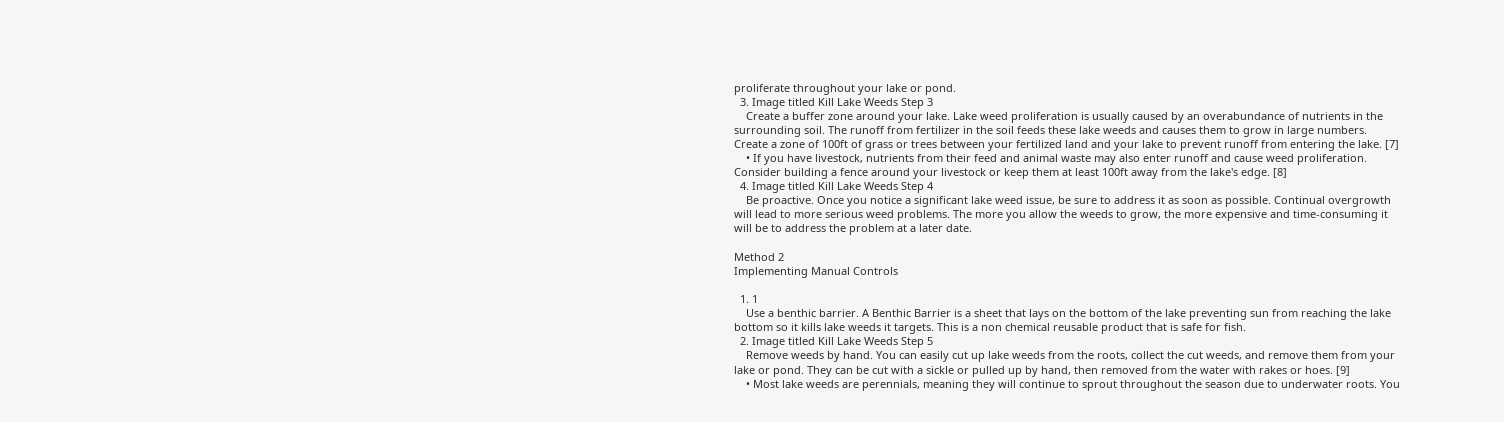proliferate throughout your lake or pond.
  3. Image titled Kill Lake Weeds Step 3
    Create a buffer zone around your lake. Lake weed proliferation is usually caused by an overabundance of nutrients in the surrounding soil. The runoff from fertilizer in the soil feeds these lake weeds and causes them to grow in large numbers. Create a zone of 100ft of grass or trees between your fertilized land and your lake to prevent runoff from entering the lake. [7]
    • If you have livestock, nutrients from their feed and animal waste may also enter runoff and cause weed proliferation. Consider building a fence around your livestock or keep them at least 100ft away from the lake's edge. [8]
  4. Image titled Kill Lake Weeds Step 4
    Be proactive. Once you notice a significant lake weed issue, be sure to address it as soon as possible. Continual overgrowth will lead to more serious weed problems. The more you allow the weeds to grow, the more expensive and time-consuming it will be to address the problem at a later date.

Method 2
Implementing Manual Controls

  1. 1
    Use a benthic barrier. A Benthic Barrier is a sheet that lays on the bottom of the lake preventing sun from reaching the lake bottom so it kills lake weeds it targets. This is a non chemical reusable product that is safe for fish.
  2. Image titled Kill Lake Weeds Step 5
    Remove weeds by hand. You can easily cut up lake weeds from the roots, collect the cut weeds, and remove them from your lake or pond. They can be cut with a sickle or pulled up by hand, then removed from the water with rakes or hoes. [9]
    • Most lake weeds are perennials, meaning they will continue to sprout throughout the season due to underwater roots. You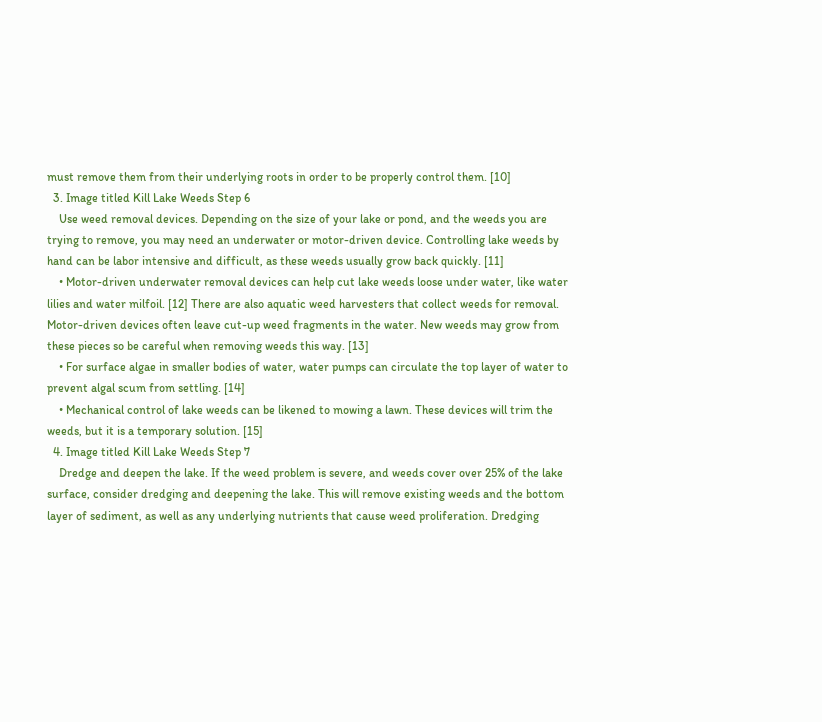must remove them from their underlying roots in order to be properly control them. [10]
  3. Image titled Kill Lake Weeds Step 6
    Use weed removal devices. Depending on the size of your lake or pond, and the weeds you are trying to remove, you may need an underwater or motor-driven device. Controlling lake weeds by hand can be labor intensive and difficult, as these weeds usually grow back quickly. [11]
    • Motor-driven underwater removal devices can help cut lake weeds loose under water, like water lilies and water milfoil. [12] There are also aquatic weed harvesters that collect weeds for removal. Motor-driven devices often leave cut-up weed fragments in the water. New weeds may grow from these pieces so be careful when removing weeds this way. [13]
    • For surface algae in smaller bodies of water, water pumps can circulate the top layer of water to prevent algal scum from settling. [14]
    • Mechanical control of lake weeds can be likened to mowing a lawn. These devices will trim the weeds, but it is a temporary solution. [15]
  4. Image titled Kill Lake Weeds Step 7
    Dredge and deepen the lake. If the weed problem is severe, and weeds cover over 25% of the lake surface, consider dredging and deepening the lake. This will remove existing weeds and the bottom layer of sediment, as well as any underlying nutrients that cause weed proliferation. Dredging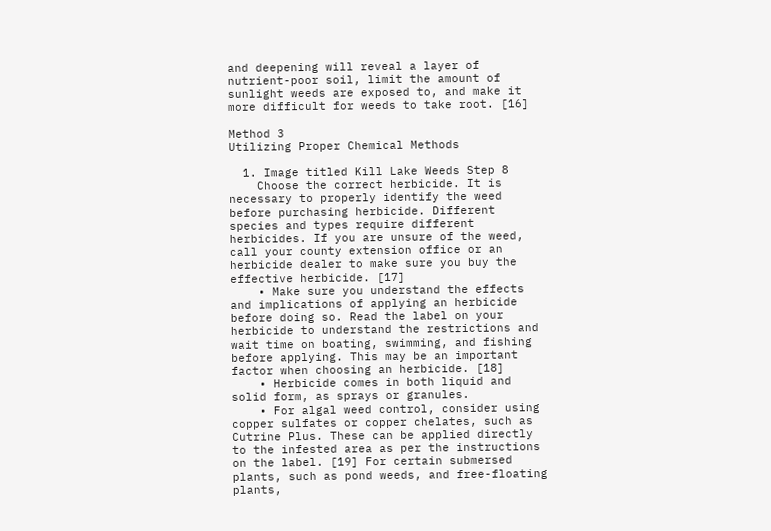and deepening will reveal a layer of nutrient-poor soil, limit the amount of sunlight weeds are exposed to, and make it more difficult for weeds to take root. [16]

Method 3
Utilizing Proper Chemical Methods

  1. Image titled Kill Lake Weeds Step 8
    Choose the correct herbicide. It is necessary to properly identify the weed before purchasing herbicide. Different species and types require different herbicides. If you are unsure of the weed, call your county extension office or an herbicide dealer to make sure you buy the effective herbicide. [17]
    • Make sure you understand the effects and implications of applying an herbicide before doing so. Read the label on your herbicide to understand the restrictions and wait time on boating, swimming, and fishing before applying. This may be an important factor when choosing an herbicide. [18]
    • Herbicide comes in both liquid and solid form, as sprays or granules.
    • For algal weed control, consider using copper sulfates or copper chelates, such as Cutrine Plus. These can be applied directly to the infested area as per the instructions on the label. [19] For certain submersed plants, such as pond weeds, and free-floating plants,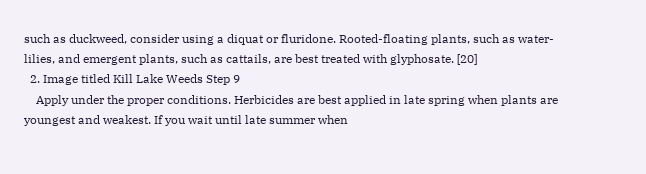such as duckweed, consider using a diquat or fluridone. Rooted-floating plants, such as water-lilies, and emergent plants, such as cattails, are best treated with glyphosate. [20]
  2. Image titled Kill Lake Weeds Step 9
    Apply under the proper conditions. Herbicides are best applied in late spring when plants are youngest and weakest. If you wait until late summer when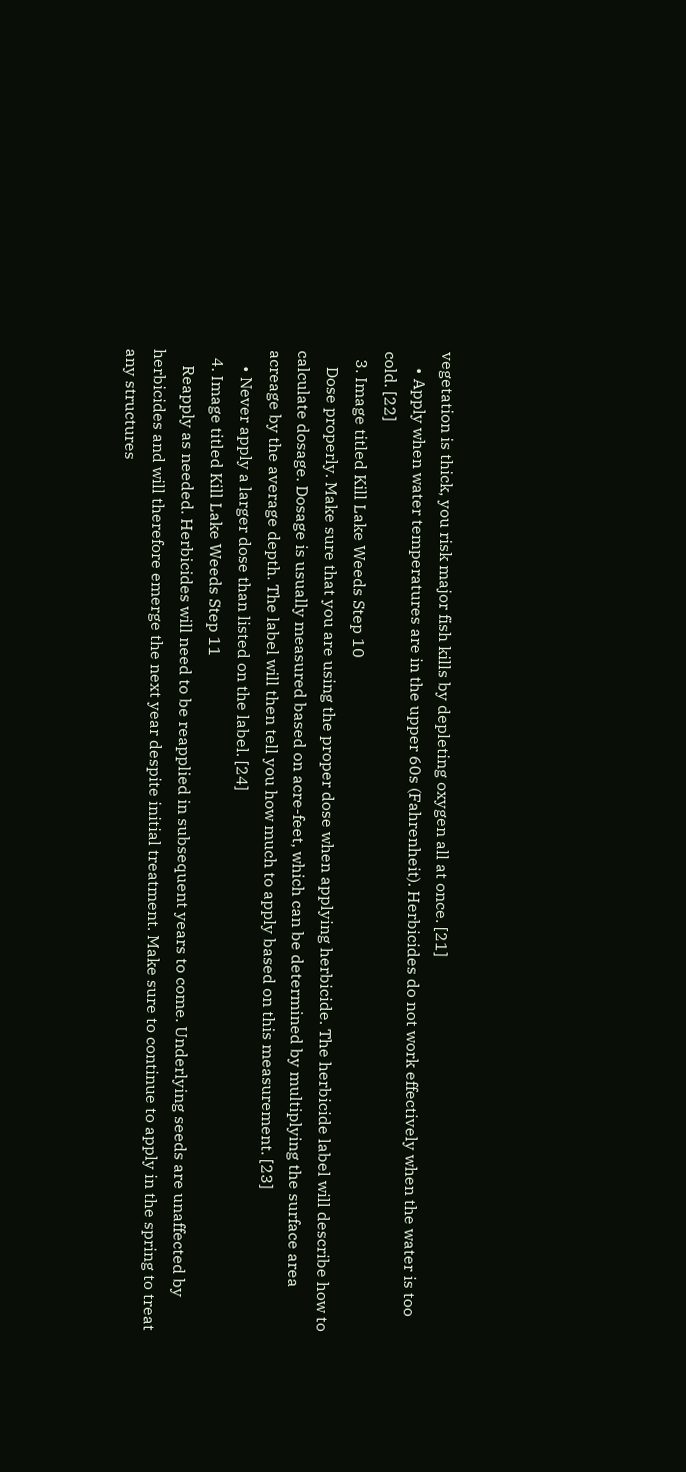vegetation is thick, you risk major fish kills by depleting oxygen all at once. [21]
    • Apply when water temperatures are in the upper 60s (Fahrenheit). Herbicides do not work effectively when the water is too cold. [22]
  3. Image titled Kill Lake Weeds Step 10
    Dose properly. Make sure that you are using the proper dose when applying herbicide. The herbicide label will describe how to calculate dosage. Dosage is usually measured based on acre-feet, which can be determined by multiplying the surface area acreage by the average depth. The label will then tell you how much to apply based on this measurement. [23]
    • Never apply a larger dose than listed on the label. [24]
  4. Image titled Kill Lake Weeds Step 11
    Reapply as needed. Herbicides will need to be reapplied in subsequent years to come. Underlying seeds are unaffected by herbicides and will therefore emerge the next year despite initial treatment. Make sure to continue to apply in the spring to treat any structures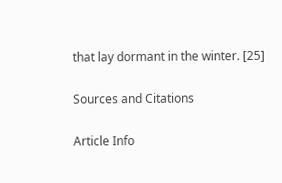that lay dormant in the winter. [25]

Sources and Citations

Article Info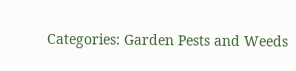Categories: Garden Pests and Weeds